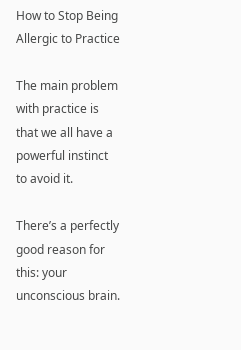How to Stop Being Allergic to Practice

The main problem with practice is that we all have a powerful instinct to avoid it.

There’s a perfectly good reason for this: your unconscious brain.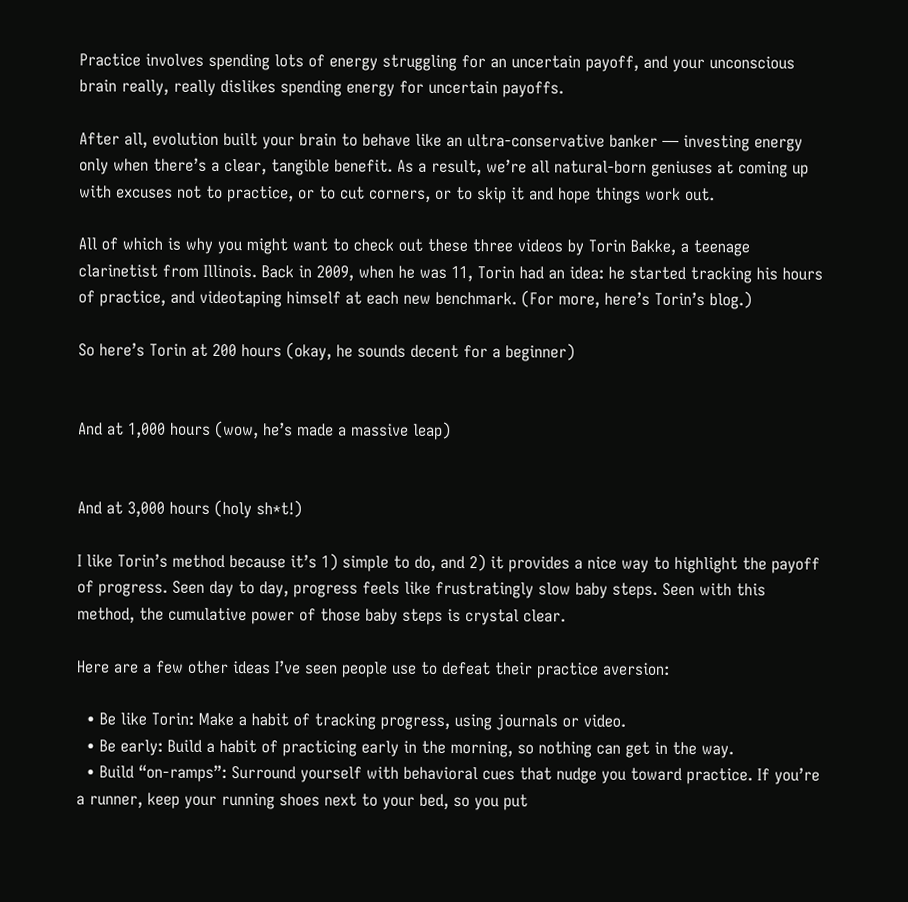Practice involves spending lots of energy struggling for an uncertain payoff, and your unconscious brain really, really dislikes spending energy for uncertain payoffs.

After all, evolution built your brain to behave like an ultra-conservative banker — investing energy only when there’s a clear, tangible benefit. As a result, we’re all natural-born geniuses at coming up with excuses not to practice, or to cut corners, or to skip it and hope things work out.

All of which is why you might want to check out these three videos by Torin Bakke, a teenage clarinetist from Illinois. Back in 2009, when he was 11, Torin had an idea: he started tracking his hours of practice, and videotaping himself at each new benchmark. (For more, here’s Torin’s blog.)

So here’s Torin at 200 hours (okay, he sounds decent for a beginner)


And at 1,000 hours (wow, he’s made a massive leap)


And at 3,000 hours (holy sh*t!)

I like Torin’s method because it’s 1) simple to do, and 2) it provides a nice way to highlight the payoff of progress. Seen day to day, progress feels like frustratingly slow baby steps. Seen with this method, the cumulative power of those baby steps is crystal clear.

Here are a few other ideas I’ve seen people use to defeat their practice aversion:

  • Be like Torin: Make a habit of tracking progress, using journals or video.
  • Be early: Build a habit of practicing early in the morning, so nothing can get in the way.
  • Build “on-ramps”: Surround yourself with behavioral cues that nudge you toward practice. If you’re a runner, keep your running shoes next to your bed, so you put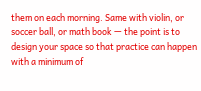them on each morning. Same with violin, or soccer ball, or math book — the point is to design your space so that practice can happen with a minimum of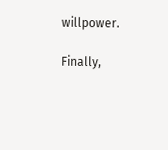willpower.

Finally,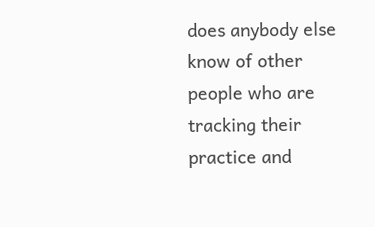does anybody else know of other people who are tracking their practice and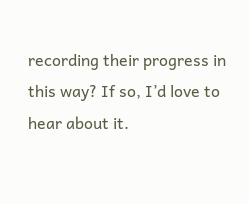recording their progress in this way? If so, I’d love to hear about it.